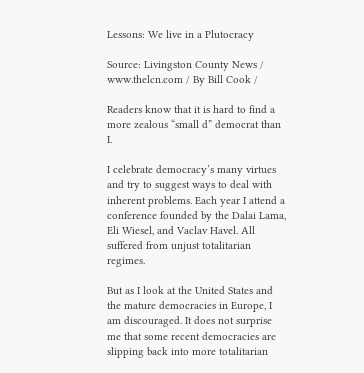Lessons: We live in a Plutocracy

Source: Livingston County News / www.thelcn.com / By Bill Cook /

Readers know that it is hard to find a more zealous “small d” democrat than I.

I celebrate democracy’s many virtues and try to suggest ways to deal with inherent problems. Each year I attend a conference founded by the Dalai Lama, Eli Wiesel, and Vaclav Havel. All suffered from unjust totalitarian regimes.

But as I look at the United States and the mature democracies in Europe, I am discouraged. It does not surprise me that some recent democracies are slipping back into more totalitarian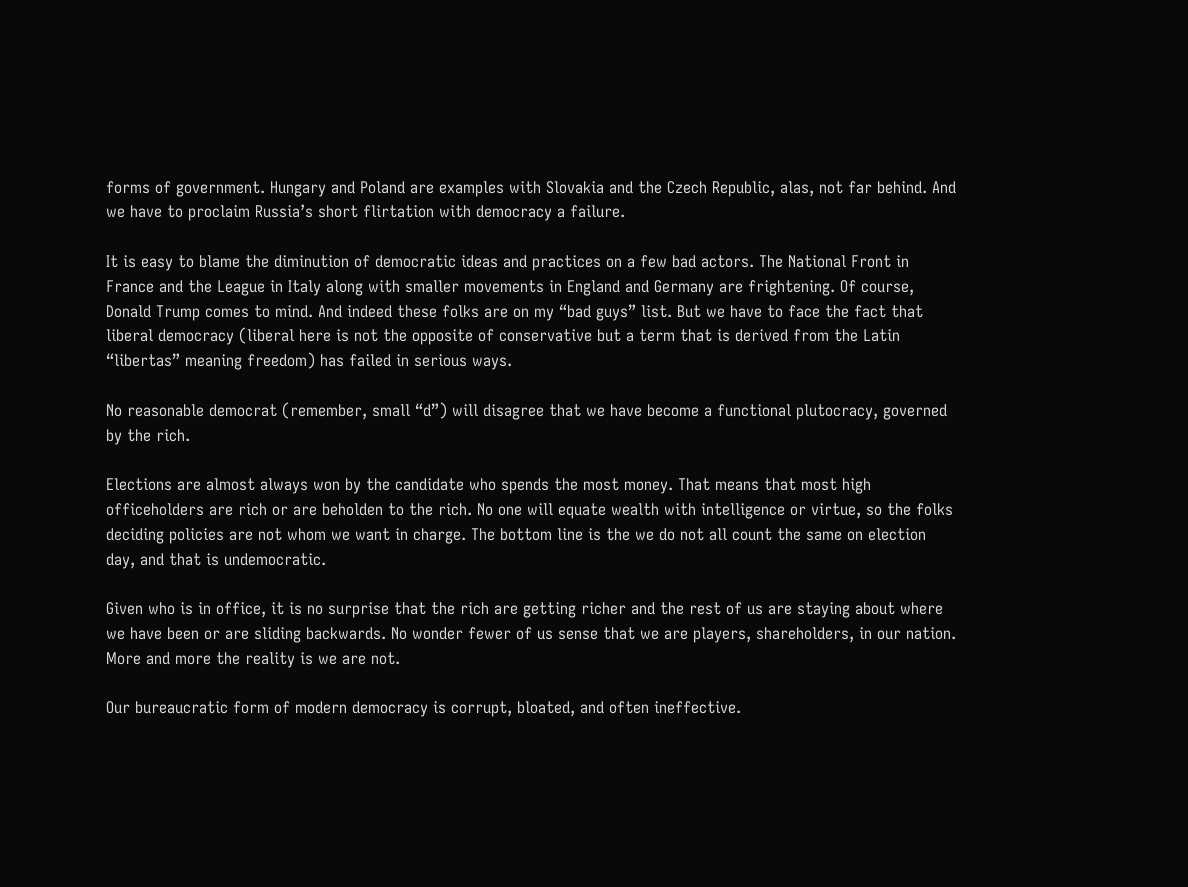forms of government. Hungary and Poland are examples with Slovakia and the Czech Republic, alas, not far behind. And we have to proclaim Russia’s short flirtation with democracy a failure.

It is easy to blame the diminution of democratic ideas and practices on a few bad actors. The National Front in France and the League in Italy along with smaller movements in England and Germany are frightening. Of course, Donald Trump comes to mind. And indeed these folks are on my “bad guys” list. But we have to face the fact that liberal democracy (liberal here is not the opposite of conservative but a term that is derived from the Latin “libertas” meaning freedom) has failed in serious ways.

No reasonable democrat (remember, small “d”) will disagree that we have become a functional plutocracy, governed by the rich.

Elections are almost always won by the candidate who spends the most money. That means that most high officeholders are rich or are beholden to the rich. No one will equate wealth with intelligence or virtue, so the folks deciding policies are not whom we want in charge. The bottom line is the we do not all count the same on election day, and that is undemocratic.

Given who is in office, it is no surprise that the rich are getting richer and the rest of us are staying about where we have been or are sliding backwards. No wonder fewer of us sense that we are players, shareholders, in our nation. More and more the reality is we are not.

Our bureaucratic form of modern democracy is corrupt, bloated, and often ineffective.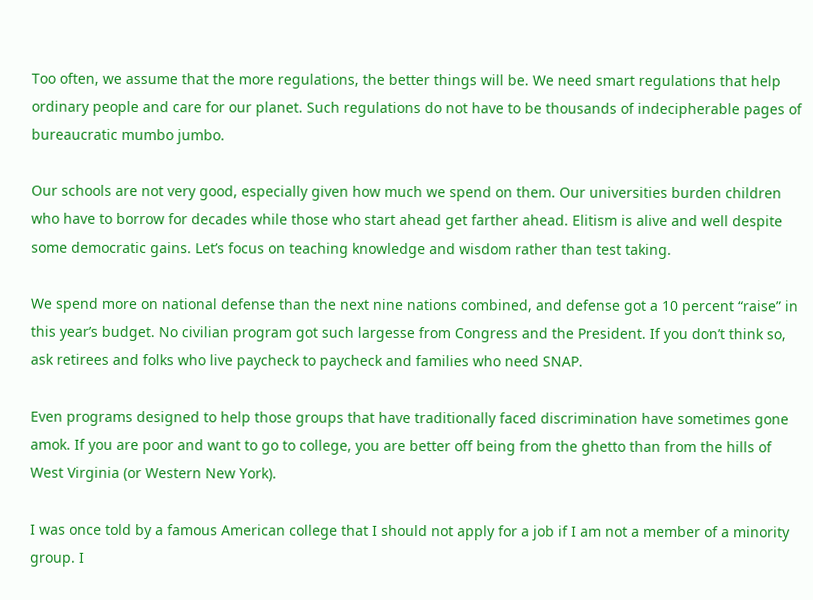Too often, we assume that the more regulations, the better things will be. We need smart regulations that help ordinary people and care for our planet. Such regulations do not have to be thousands of indecipherable pages of bureaucratic mumbo jumbo.

Our schools are not very good, especially given how much we spend on them. Our universities burden children who have to borrow for decades while those who start ahead get farther ahead. Elitism is alive and well despite some democratic gains. Let’s focus on teaching knowledge and wisdom rather than test taking.

We spend more on national defense than the next nine nations combined, and defense got a 10 percent “raise” in this year’s budget. No civilian program got such largesse from Congress and the President. If you don’t think so, ask retirees and folks who live paycheck to paycheck and families who need SNAP.

Even programs designed to help those groups that have traditionally faced discrimination have sometimes gone amok. If you are poor and want to go to college, you are better off being from the ghetto than from the hills of West Virginia (or Western New York).

I was once told by a famous American college that I should not apply for a job if I am not a member of a minority group. I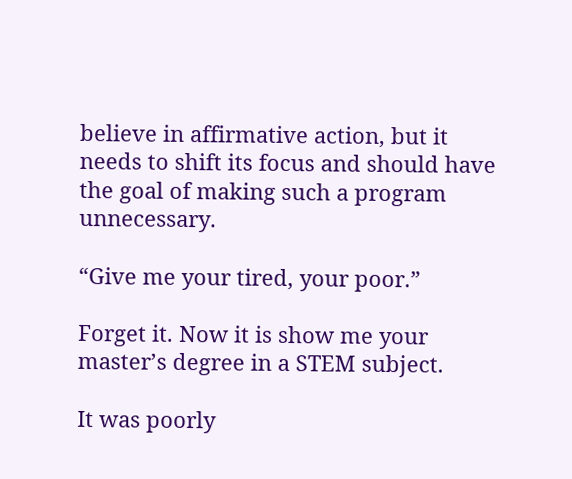believe in affirmative action, but it needs to shift its focus and should have the goal of making such a program unnecessary.

“Give me your tired, your poor.”

Forget it. Now it is show me your master’s degree in a STEM subject.

It was poorly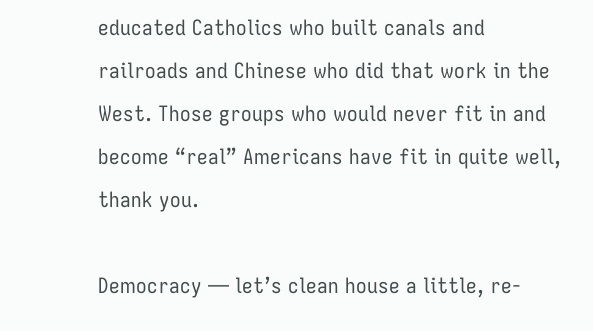educated Catholics who built canals and railroads and Chinese who did that work in the West. Those groups who would never fit in and become “real” Americans have fit in quite well, thank you.

Democracy — let’s clean house a little, re-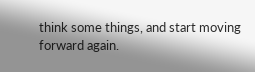think some things, and start moving forward again.